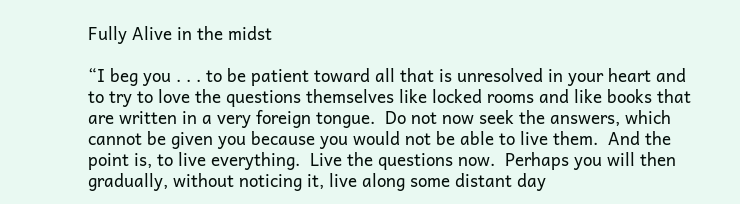Fully Alive in the midst

“I beg you . . . to be patient toward all that is unresolved in your heart and to try to love the questions themselves like locked rooms and like books that are written in a very foreign tongue.  Do not now seek the answers, which cannot be given you because you would not be able to live them.  And the point is, to live everything.  Live the questions now.  Perhaps you will then gradually, without noticing it, live along some distant day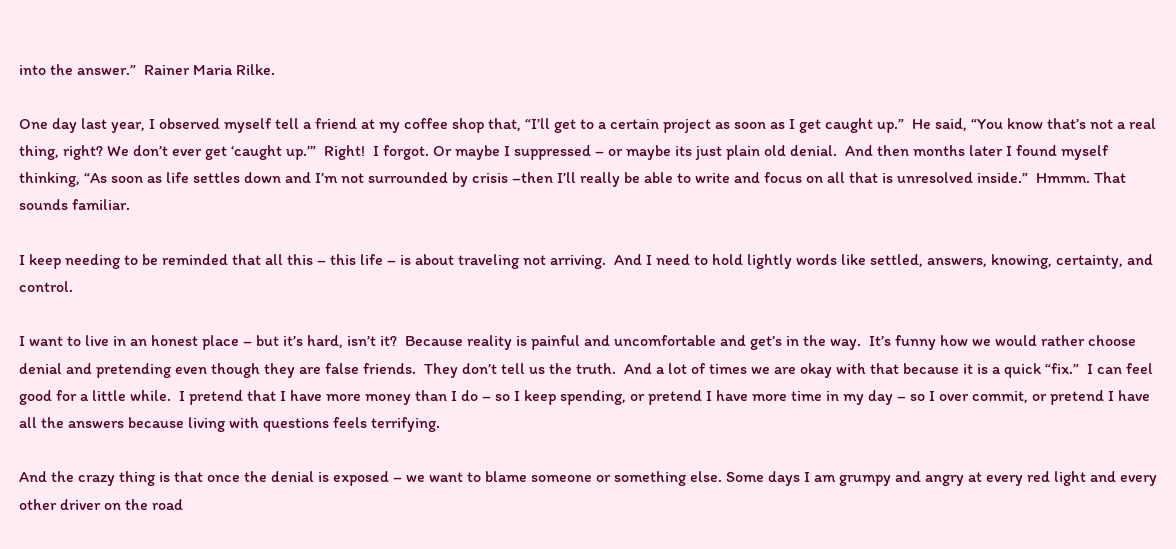into the answer.”  Rainer Maria Rilke.

One day last year, I observed myself tell a friend at my coffee shop that, “I’ll get to a certain project as soon as I get caught up.”  He said, “You know that’s not a real thing, right? We don’t ever get ‘caught up.’”  Right!  I forgot. Or maybe I suppressed – or maybe its just plain old denial.  And then months later I found myself thinking, “As soon as life settles down and I’m not surrounded by crisis –then I’ll really be able to write and focus on all that is unresolved inside.”  Hmmm. That sounds familiar.

I keep needing to be reminded that all this – this life – is about traveling not arriving.  And I need to hold lightly words like settled, answers, knowing, certainty, and control.

I want to live in an honest place – but it’s hard, isn’t it?  Because reality is painful and uncomfortable and get’s in the way.  It’s funny how we would rather choose denial and pretending even though they are false friends.  They don’t tell us the truth.  And a lot of times we are okay with that because it is a quick “fix.”  I can feel good for a little while.  I pretend that I have more money than I do – so I keep spending, or pretend I have more time in my day – so I over commit, or pretend I have all the answers because living with questions feels terrifying.

And the crazy thing is that once the denial is exposed – we want to blame someone or something else. Some days I am grumpy and angry at every red light and every other driver on the road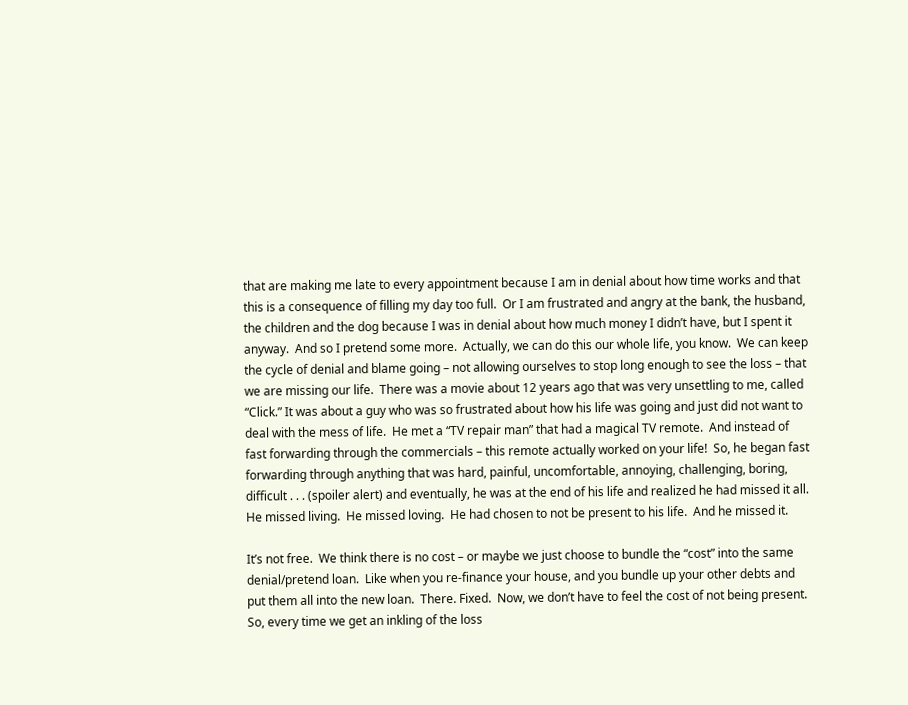that are making me late to every appointment because I am in denial about how time works and that this is a consequence of filling my day too full.  Or I am frustrated and angry at the bank, the husband, the children and the dog because I was in denial about how much money I didn’t have, but I spent it anyway.  And so I pretend some more.  Actually, we can do this our whole life, you know.  We can keep the cycle of denial and blame going – not allowing ourselves to stop long enough to see the loss – that we are missing our life.  There was a movie about 12 years ago that was very unsettling to me, called “Click.” It was about a guy who was so frustrated about how his life was going and just did not want to deal with the mess of life.  He met a “TV repair man” that had a magical TV remote.  And instead of fast forwarding through the commercials – this remote actually worked on your life!  So, he began fast forwarding through anything that was hard, painful, uncomfortable, annoying, challenging, boring, difficult . . . (spoiler alert) and eventually, he was at the end of his life and realized he had missed it all. He missed living.  He missed loving.  He had chosen to not be present to his life.  And he missed it.

It’s not free.  We think there is no cost – or maybe we just choose to bundle the “cost” into the same denial/pretend loan.  Like when you re-finance your house, and you bundle up your other debts and put them all into the new loan.  There. Fixed.  Now, we don’t have to feel the cost of not being present.  So, every time we get an inkling of the loss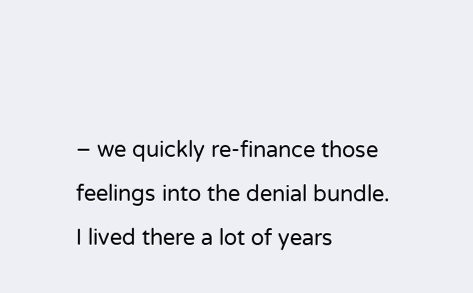– we quickly re-finance those feelings into the denial bundle.  I lived there a lot of years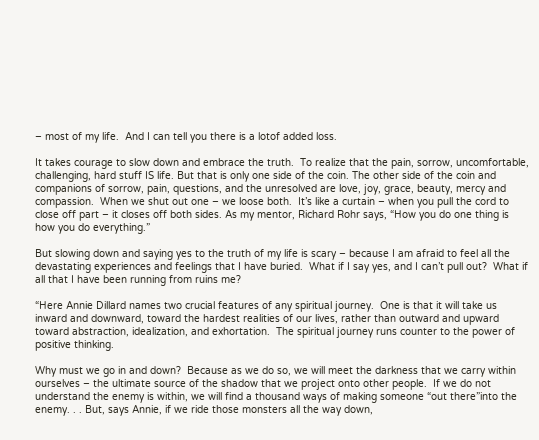– most of my life.  And I can tell you there is a lotof added loss.

It takes courage to slow down and embrace the truth.  To realize that the pain, sorrow, uncomfortable, challenging, hard stuff IS life. But that is only one side of the coin. The other side of the coin and companions of sorrow, pain, questions, and the unresolved are love, joy, grace, beauty, mercy and compassion.  When we shut out one – we loose both.  It’s like a curtain – when you pull the cord to close off part – it closes off both sides. As my mentor, Richard Rohr says, “How you do one thing is how you do everything.”

But slowing down and saying yes to the truth of my life is scary – because I am afraid to feel all the devastating experiences and feelings that I have buried.  What if I say yes, and I can’t pull out?  What if all that I have been running from ruins me?

“Here Annie Dillard names two crucial features of any spiritual journey.  One is that it will take us inward and downward, toward the hardest realities of our lives, rather than outward and upward toward abstraction, idealization, and exhortation.  The spiritual journey runs counter to the power of positive thinking.

Why must we go in and down?  Because as we do so, we will meet the darkness that we carry within ourselves – the ultimate source of the shadow that we project onto other people.  If we do not understand the enemy is within, we will find a thousand ways of making someone “out there”into the enemy. . . But, says Annie, if we ride those monsters all the way down,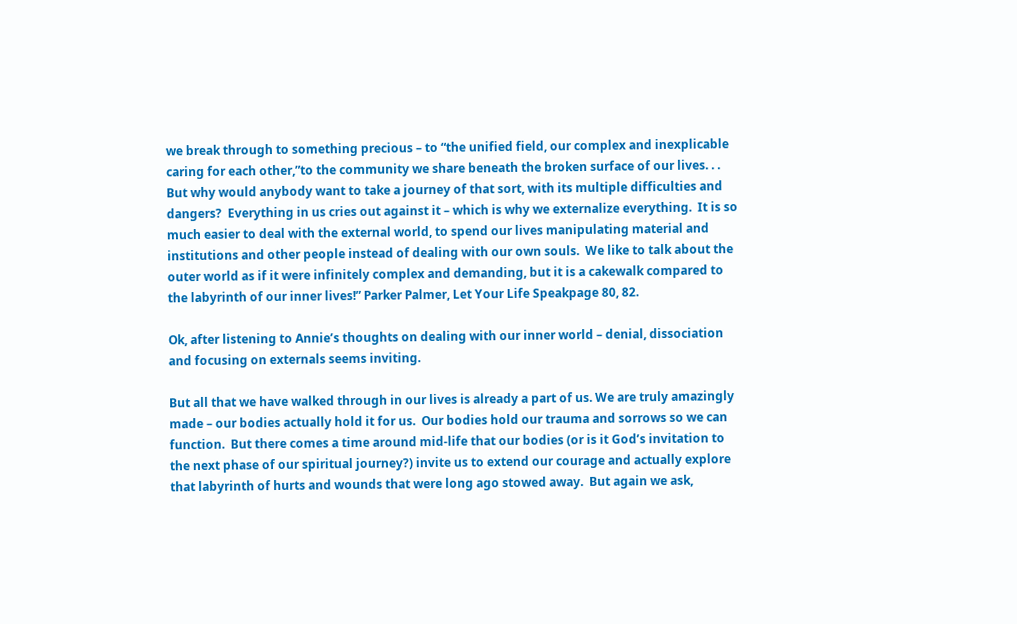we break through to something precious – to “the unified field, our complex and inexplicable caring for each other,”to the community we share beneath the broken surface of our lives. . . But why would anybody want to take a journey of that sort, with its multiple difficulties and dangers?  Everything in us cries out against it – which is why we externalize everything.  It is so much easier to deal with the external world, to spend our lives manipulating material and institutions and other people instead of dealing with our own souls.  We like to talk about the outer world as if it were infinitely complex and demanding, but it is a cakewalk compared to the labyrinth of our inner lives!” Parker Palmer, Let Your Life Speakpage 80, 82.

Ok, after listening to Annie’s thoughts on dealing with our inner world – denial, dissociation and focusing on externals seems inviting.

But all that we have walked through in our lives is already a part of us. We are truly amazingly made – our bodies actually hold it for us.  Our bodies hold our trauma and sorrows so we can function.  But there comes a time around mid-life that our bodies (or is it God’s invitation to the next phase of our spiritual journey?) invite us to extend our courage and actually explore that labyrinth of hurts and wounds that were long ago stowed away.  But again we ask,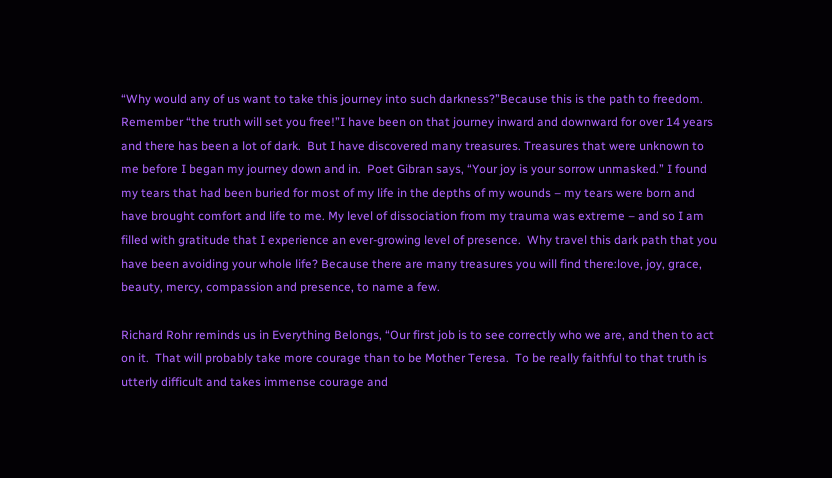“Why would any of us want to take this journey into such darkness?”Because this is the path to freedom. Remember “the truth will set you free!”I have been on that journey inward and downward for over 14 years and there has been a lot of dark.  But I have discovered many treasures. Treasures that were unknown to me before I began my journey down and in.  Poet Gibran says, “Your joy is your sorrow unmasked.” I found my tears that had been buried for most of my life in the depths of my wounds – my tears were born and have brought comfort and life to me. My level of dissociation from my trauma was extreme – and so I am filled with gratitude that I experience an ever-growing level of presence.  Why travel this dark path that you have been avoiding your whole life? Because there are many treasures you will find there:love, joy, grace, beauty, mercy, compassion and presence, to name a few.

Richard Rohr reminds us in Everything Belongs, “Our first job is to see correctly who we are, and then to act on it.  That will probably take more courage than to be Mother Teresa.  To be really faithful to that truth is utterly difficult and takes immense courage and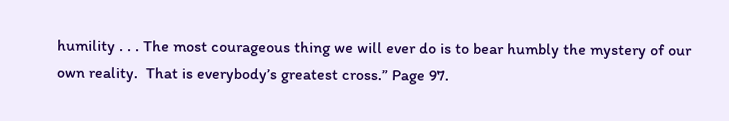humility . . . The most courageous thing we will ever do is to bear humbly the mystery of our own reality.  That is everybody’s greatest cross.” Page 97.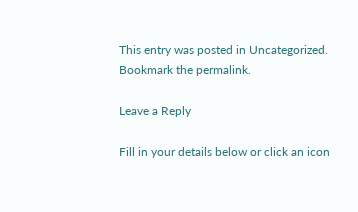This entry was posted in Uncategorized. Bookmark the permalink.

Leave a Reply

Fill in your details below or click an icon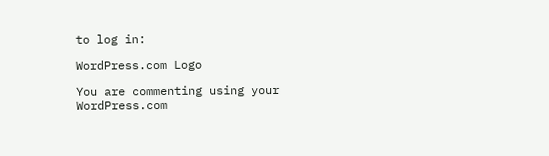to log in:

WordPress.com Logo

You are commenting using your WordPress.com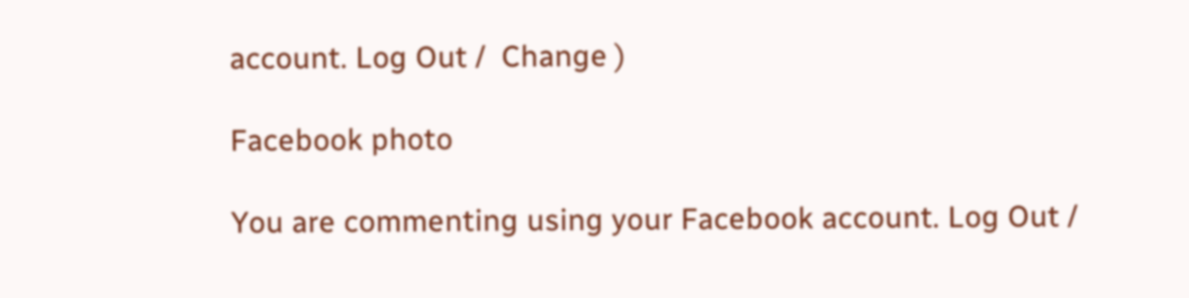account. Log Out /  Change )

Facebook photo

You are commenting using your Facebook account. Log Out /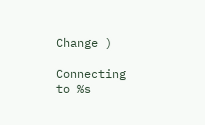Change )

Connecting to %s